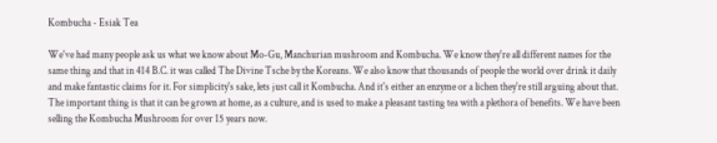Kombucha - Esiak Tea

We've had many people ask us what we know about Mo-Gu, Manchurian mushroom and Kombucha. We know they're all different names for the same thing and that in 414 B.C. it was called The Divine Tsche by the Koreans. We also know that thousands of people the world over drink it daily and make fantastic claims for it. For simplicity's sake, lets just call it Kombucha. And it's either an enzyme or a lichen they're still arguing about that. The important thing is that it can be grown at home, as a culture, and is used to make a pleasant tasting tea with a plethora of benefits. We have been selling the Kombucha Mushroom for over 15 years now.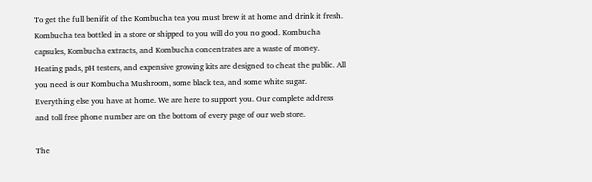To get the full benifit of the Kombucha tea you must brew it at home and drink it fresh. Kombucha tea bottled in a store or shipped to you will do you no good. Kombucha capsules, Kombucha extracts, and Kombucha concentrates are a waste of money. Heating pads, pH testers, and expensive growing kits are designed to cheat the public. All you need is our Kombucha Mushroom, some black tea, and some white sugar. Everything else you have at home. We are here to support you. Our complete address and toll free phone number are on the bottom of every page of our web store.

The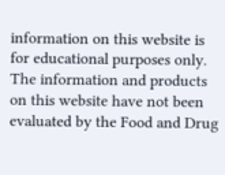information on this website is for educational purposes only. The information and products on this website have not been evaluated by the Food and Drug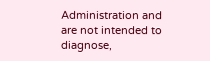Administration and are not intended to diagnose,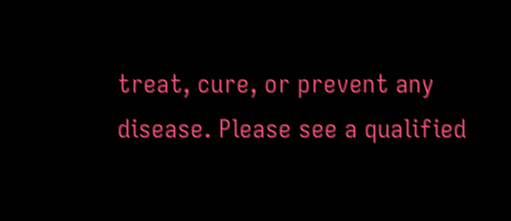treat, cure, or prevent any disease. Please see a qualified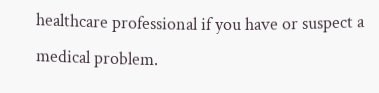healthcare professional if you have or suspect a medical problem.